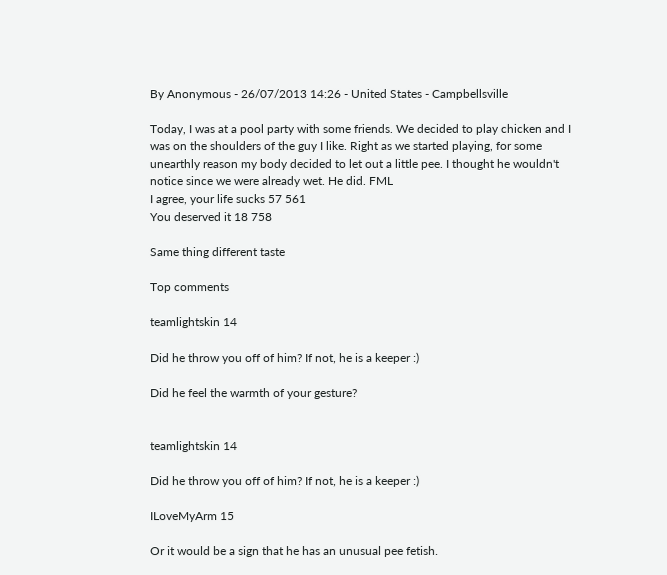By Anonymous - 26/07/2013 14:26 - United States - Campbellsville

Today, I was at a pool party with some friends. We decided to play chicken and I was on the shoulders of the guy I like. Right as we started playing, for some unearthly reason my body decided to let out a little pee. I thought he wouldn't notice since we were already wet. He did. FML
I agree, your life sucks 57 561
You deserved it 18 758

Same thing different taste

Top comments

teamlightskin 14

Did he throw you off of him? If not, he is a keeper :)

Did he feel the warmth of your gesture?


teamlightskin 14

Did he throw you off of him? If not, he is a keeper :)

ILoveMyArm 15

Or it would be a sign that he has an unusual pee fetish.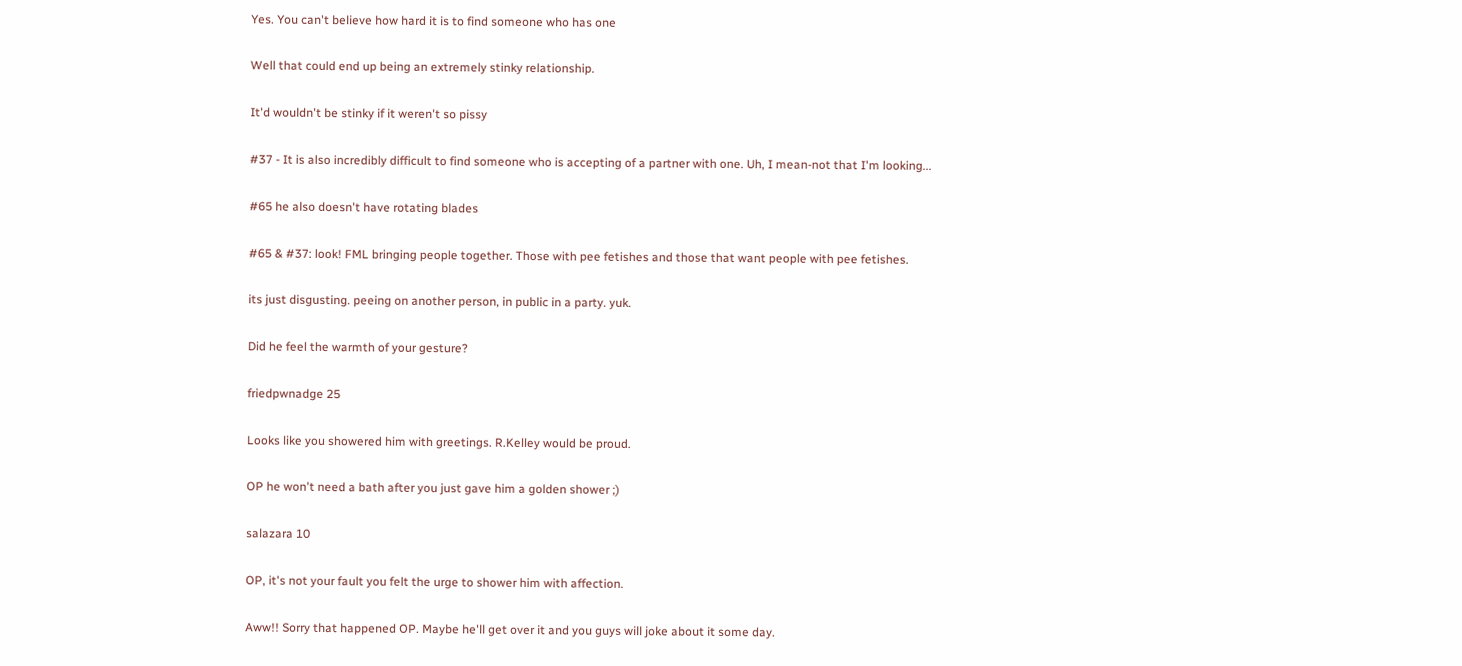Yes. You can't believe how hard it is to find someone who has one

Well that could end up being an extremely stinky relationship.

It'd wouldn't be stinky if it weren't so pissy

#37 - It is also incredibly difficult to find someone who is accepting of a partner with one. Uh, I mean-not that I'm looking...

#65 he also doesn't have rotating blades

#65 & #37: look! FML bringing people together. Those with pee fetishes and those that want people with pee fetishes.

its just disgusting. peeing on another person, in public in a party. yuk.

Did he feel the warmth of your gesture?

friedpwnadge 25

Looks like you showered him with greetings. R.Kelley would be proud.

OP he won't need a bath after you just gave him a golden shower ;)

salazara 10

OP, it's not your fault you felt the urge to shower him with affection.

Aww!! Sorry that happened OP. Maybe he'll get over it and you guys will joke about it some day.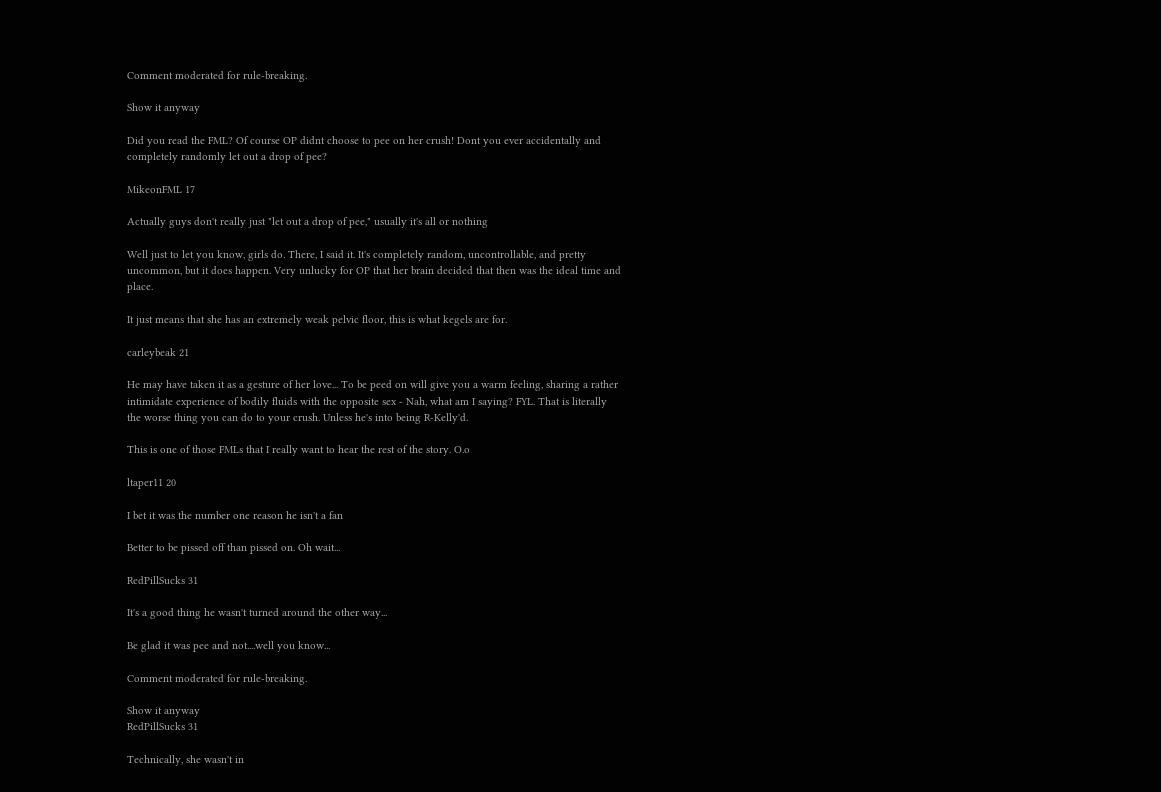Comment moderated for rule-breaking.

Show it anyway

Did you read the FML? Of course OP didnt choose to pee on her crush! Dont you ever accidentally and completely randomly let out a drop of pee?

MikeonFML 17

Actually guys don't really just "let out a drop of pee," usually it's all or nothing

Well just to let you know, girls do. There, I said it. It's completely random, uncontrollable, and pretty uncommon, but it does happen. Very unlucky for OP that her brain decided that then was the ideal time and place.

It just means that she has an extremely weak pelvic floor, this is what kegels are for.

carleybeak 21

He may have taken it as a gesture of her love... To be peed on will give you a warm feeling, sharing a rather intimidate experience of bodily fluids with the opposite sex - Nah, what am I saying? FYL. That is literally the worse thing you can do to your crush. Unless he's into being R-Kelly'd.

This is one of those FMLs that I really want to hear the rest of the story. O.o

ltaper11 20

I bet it was the number one reason he isn't a fan

Better to be pissed off than pissed on. Oh wait...

RedPillSucks 31

It's a good thing he wasn't turned around the other way...

Be glad it was pee and not....well you know...

Comment moderated for rule-breaking.

Show it anyway
RedPillSucks 31

Technically, she wasn't in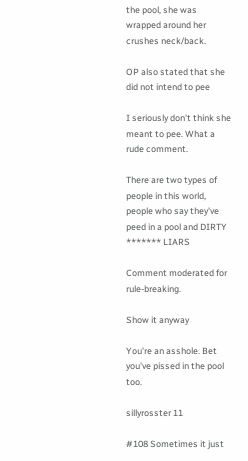the pool, she was wrapped around her crushes neck/back.

OP also stated that she did not intend to pee

I seriously don't think she meant to pee. What a rude comment.

There are two types of people in this world, people who say they've peed in a pool and DIRTY ******* LIARS

Comment moderated for rule-breaking.

Show it anyway

You're an asshole. Bet you've pissed in the pool too.

sillyrosster 11

#108 Sometimes it just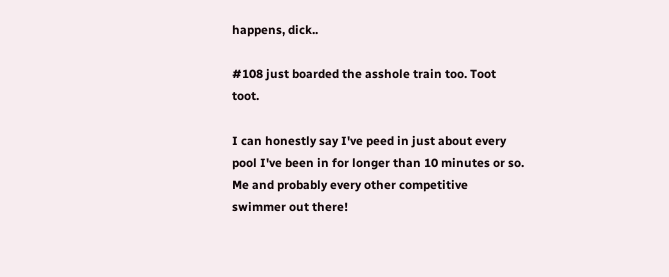happens, dick..

#108 just boarded the asshole train too. Toot toot.

I can honestly say I've peed in just about every pool I've been in for longer than 10 minutes or so. Me and probably every other competitive swimmer out there!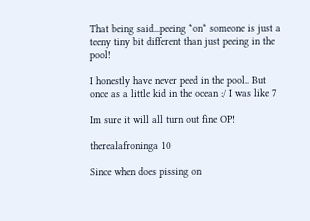That being said...peeing *on* someone is just a teeny tiny bit different than just peeing in the pool!

I honestly have never peed in the pool.. But once as a little kid in the ocean :/ I was like 7

Im sure it will all turn out fine OP!

therealafroninga 10

Since when does pissing on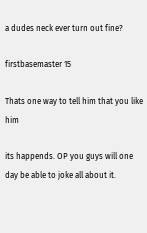a dudes neck ever turn out fine?

firstbasemaster 15

Thats one way to tell him that you like him

its happends. OP you guys will one day be able to joke all about it.